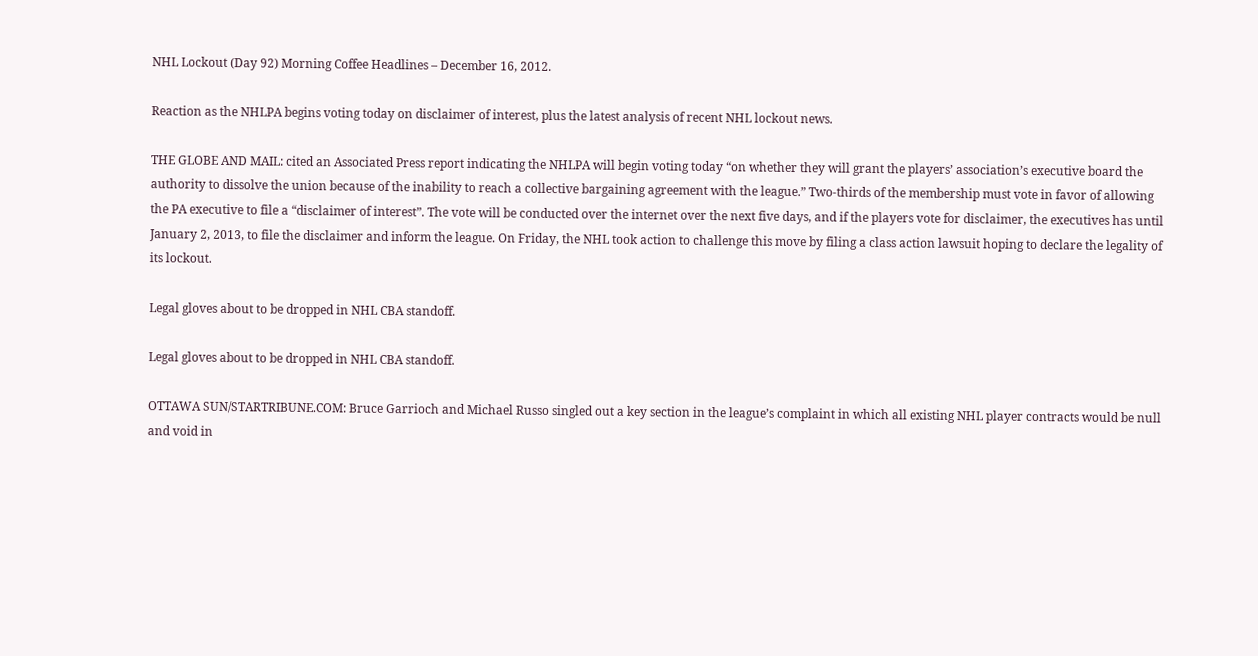NHL Lockout (Day 92) Morning Coffee Headlines – December 16, 2012.

Reaction as the NHLPA begins voting today on disclaimer of interest, plus the latest analysis of recent NHL lockout news.

THE GLOBE AND MAIL: cited an Associated Press report indicating the NHLPA will begin voting today “on whether they will grant the players’ association’s executive board the authority to dissolve the union because of the inability to reach a collective bargaining agreement with the league.” Two-thirds of the membership must vote in favor of allowing the PA executive to file a “disclaimer of interest”. The vote will be conducted over the internet over the next five days, and if the players vote for disclaimer, the executives has until January 2, 2013, to file the disclaimer and inform the league. On Friday, the NHL took action to challenge this move by filing a class action lawsuit hoping to declare the legality of its lockout.

Legal gloves about to be dropped in NHL CBA standoff.

Legal gloves about to be dropped in NHL CBA standoff.

OTTAWA SUN/STARTRIBUNE.COM: Bruce Garrioch and Michael Russo singled out a key section in the league’s complaint in which all existing NHL player contracts would be null and void in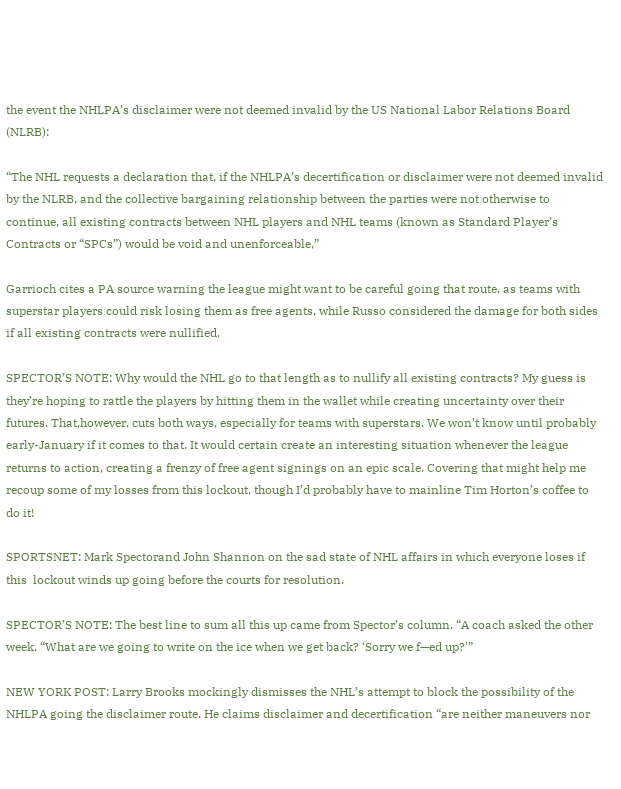the event the NHLPA’s disclaimer were not deemed invalid by the US National Labor Relations Board (NLRB):

“The NHL requests a declaration that, if the NHLPA’s decertification or disclaimer were not deemed invalid by the NLRB, and the collective bargaining relationship between the parties were not otherwise to continue, all existing contracts between NHL players and NHL teams (known as Standard Player’s Contracts or “SPCs”) would be void and unenforceable,”

Garrioch cites a PA source warning the league might want to be careful going that route, as teams with superstar players could risk losing them as free agents, while Russo considered the damage for both sides if all existing contracts were nullified.

SPECTOR’S NOTE: Why would the NHL go to that length as to nullify all existing contracts? My guess is they’re hoping to rattle the players by hitting them in the wallet while creating uncertainty over their futures. That,however, cuts both ways, especially for teams with superstars. We won’t know until probably early-January if it comes to that. It would certain create an interesting situation whenever the league returns to action, creating a frenzy of free agent signings on an epic scale. Covering that might help me recoup some of my losses from this lockout, though I’d probably have to mainline Tim Horton’s coffee to do it!

SPORTSNET: Mark Spectorand John Shannon on the sad state of NHL affairs in which everyone loses if this  lockout winds up going before the courts for resolution.

SPECTOR’S NOTE: The best line to sum all this up came from Spector’s column. “A coach asked the other week, “What are we going to write on the ice when we get back? ‘Sorry we f—ed up?'”

NEW YORK POST: Larry Brooks mockingly dismisses the NHL’s attempt to block the possibility of the NHLPA going the disclaimer route. He claims disclaimer and decertification “are neither maneuvers nor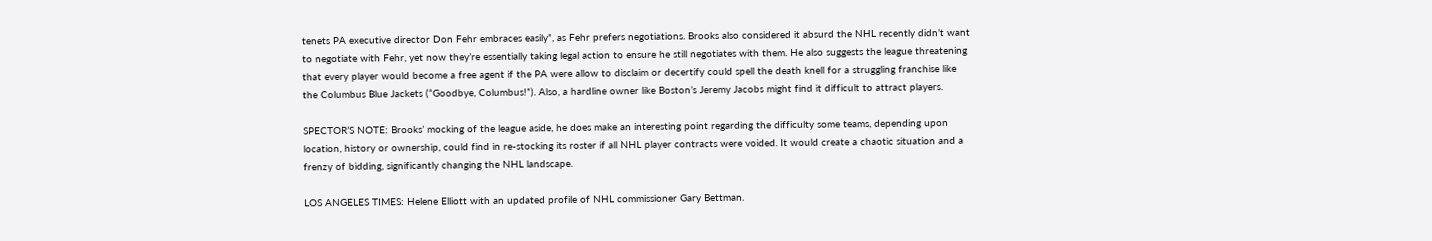tenets PA executive director Don Fehr embraces easily”, as Fehr prefers negotiations. Brooks also considered it absurd the NHL recently didn’t want to negotiate with Fehr, yet now they’re essentially taking legal action to ensure he still negotiates with them. He also suggests the league threatening that every player would become a free agent if the PA were allow to disclaim or decertify could spell the death knell for a struggling franchise like the Columbus Blue Jackets (“Goodbye, Columbus!”). Also, a hardline owner like Boston’s Jeremy Jacobs might find it difficult to attract players.

SPECTOR’S NOTE: Brooks’ mocking of the league aside, he does make an interesting point regarding the difficulty some teams, depending upon location, history or ownership, could find in re-stocking its roster if all NHL player contracts were voided. It would create a chaotic situation and a frenzy of bidding, significantly changing the NHL landscape.

LOS ANGELES TIMES: Helene Elliott with an updated profile of NHL commissioner Gary Bettman.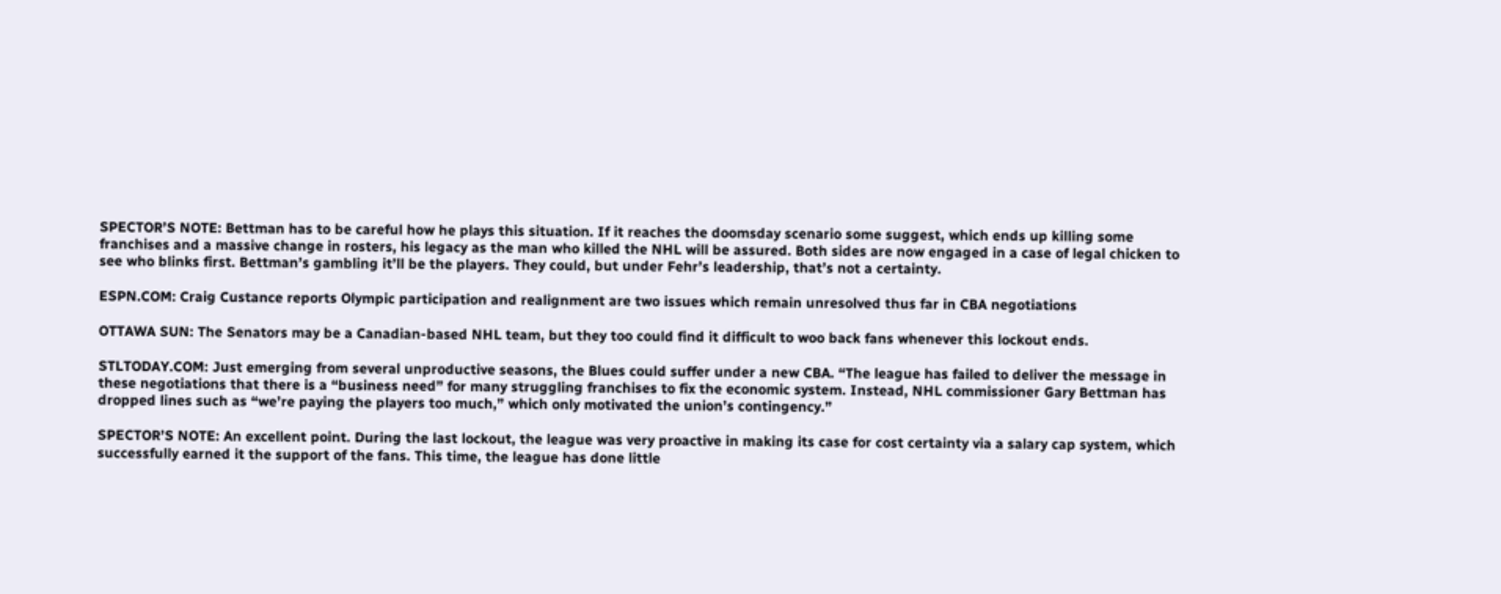SPECTOR’S NOTE: Bettman has to be careful how he plays this situation. If it reaches the doomsday scenario some suggest, which ends up killing some franchises and a massive change in rosters, his legacy as the man who killed the NHL will be assured. Both sides are now engaged in a case of legal chicken to see who blinks first. Bettman’s gambling it’ll be the players. They could, but under Fehr’s leadership, that’s not a certainty.

ESPN.COM: Craig Custance reports Olympic participation and realignment are two issues which remain unresolved thus far in CBA negotiations

OTTAWA SUN: The Senators may be a Canadian-based NHL team, but they too could find it difficult to woo back fans whenever this lockout ends.

STLTODAY.COM: Just emerging from several unproductive seasons, the Blues could suffer under a new CBA. “The league has failed to deliver the message in these negotiations that there is a “business need” for many struggling franchises to fix the economic system. Instead, NHL commissioner Gary Bettman has dropped lines such as “we’re paying the players too much,” which only motivated the union’s contingency.”

SPECTOR’S NOTE: An excellent point. During the last lockout, the league was very proactive in making its case for cost certainty via a salary cap system, which successfully earned it the support of the fans. This time, the league has done little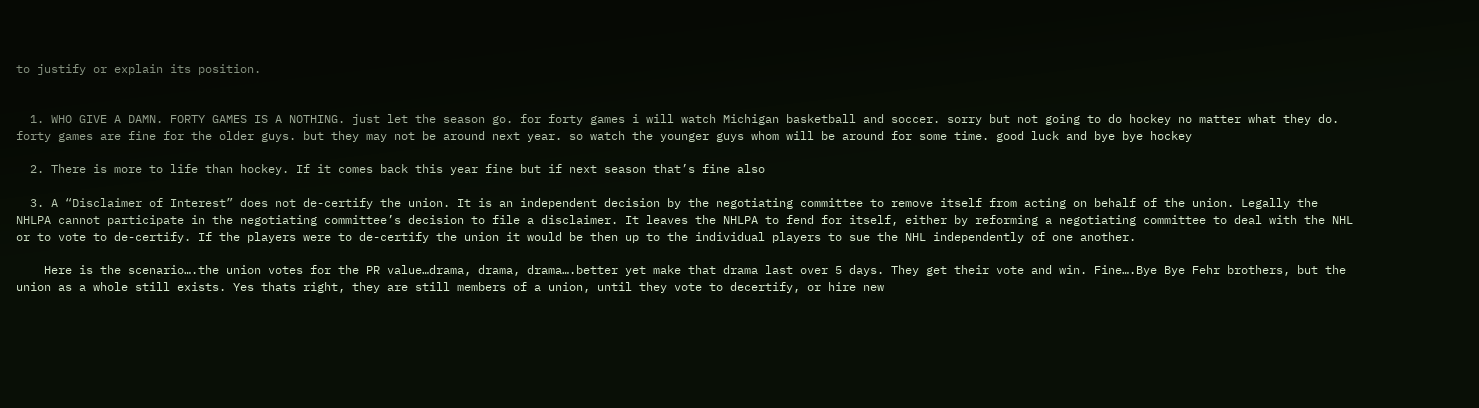to justify or explain its position.


  1. WHO GIVE A DAMN. FORTY GAMES IS A NOTHING. just let the season go. for forty games i will watch Michigan basketball and soccer. sorry but not going to do hockey no matter what they do. forty games are fine for the older guys. but they may not be around next year. so watch the younger guys whom will be around for some time. good luck and bye bye hockey

  2. There is more to life than hockey. If it comes back this year fine but if next season that’s fine also

  3. A “Disclaimer of Interest” does not de-certify the union. It is an independent decision by the negotiating committee to remove itself from acting on behalf of the union. Legally the NHLPA cannot participate in the negotiating committee’s decision to file a disclaimer. It leaves the NHLPA to fend for itself, either by reforming a negotiating committee to deal with the NHL or to vote to de-certify. If the players were to de-certify the union it would be then up to the individual players to sue the NHL independently of one another.

    Here is the scenario….the union votes for the PR value…drama, drama, drama….better yet make that drama last over 5 days. They get their vote and win. Fine….Bye Bye Fehr brothers, but the union as a whole still exists. Yes thats right, they are still members of a union, until they vote to decertify, or hire new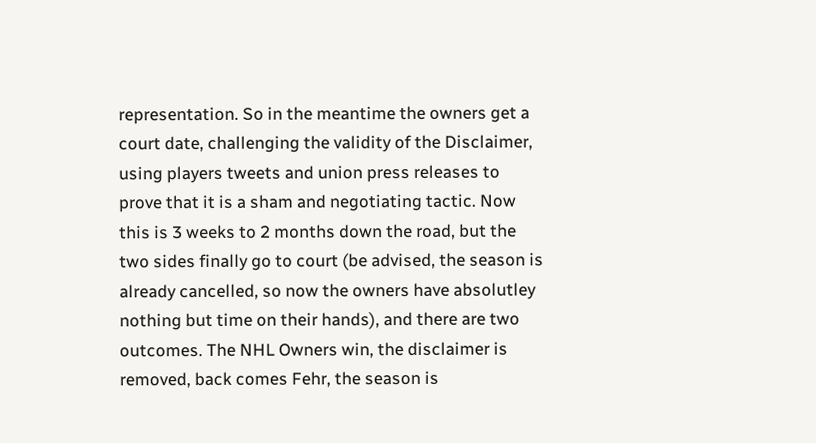representation. So in the meantime the owners get a court date, challenging the validity of the Disclaimer, using players tweets and union press releases to prove that it is a sham and negotiating tactic. Now this is 3 weeks to 2 months down the road, but the two sides finally go to court (be advised, the season is already cancelled, so now the owners have absolutley nothing but time on their hands), and there are two outcomes. The NHL Owners win, the disclaimer is removed, back comes Fehr, the season is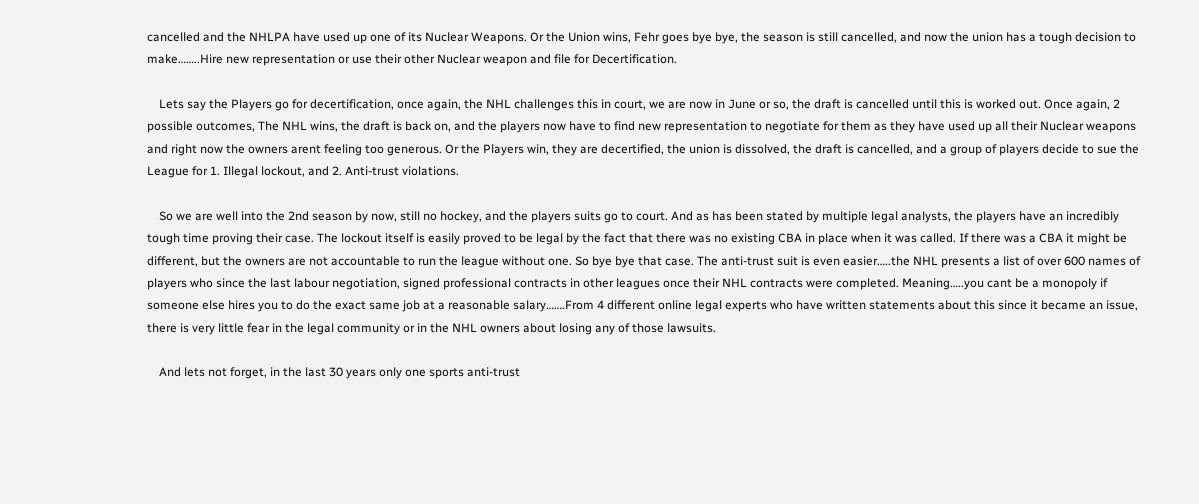cancelled and the NHLPA have used up one of its Nuclear Weapons. Or the Union wins, Fehr goes bye bye, the season is still cancelled, and now the union has a tough decision to make……..Hire new representation or use their other Nuclear weapon and file for Decertification.

    Lets say the Players go for decertification, once again, the NHL challenges this in court, we are now in June or so, the draft is cancelled until this is worked out. Once again, 2 possible outcomes, The NHL wins, the draft is back on, and the players now have to find new representation to negotiate for them as they have used up all their Nuclear weapons and right now the owners arent feeling too generous. Or the Players win, they are decertified, the union is dissolved, the draft is cancelled, and a group of players decide to sue the League for 1. Illegal lockout, and 2. Anti-trust violations.

    So we are well into the 2nd season by now, still no hockey, and the players suits go to court. And as has been stated by multiple legal analysts, the players have an incredibly tough time proving their case. The lockout itself is easily proved to be legal by the fact that there was no existing CBA in place when it was called. If there was a CBA it might be different, but the owners are not accountable to run the league without one. So bye bye that case. The anti-trust suit is even easier…..the NHL presents a list of over 600 names of players who since the last labour negotiation, signed professional contracts in other leagues once their NHL contracts were completed. Meaning…..you cant be a monopoly if someone else hires you to do the exact same job at a reasonable salary…….From 4 different online legal experts who have written statements about this since it became an issue, there is very little fear in the legal community or in the NHL owners about losing any of those lawsuits.

    And lets not forget, in the last 30 years only one sports anti-trust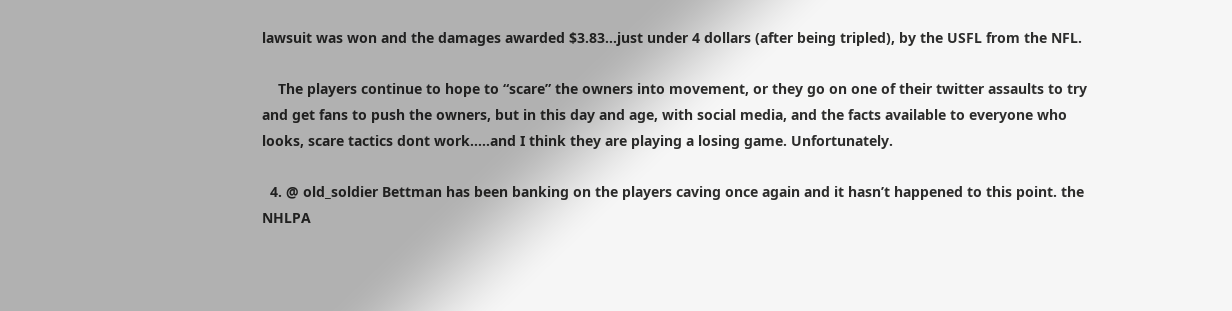lawsuit was won and the damages awarded $3.83…just under 4 dollars (after being tripled), by the USFL from the NFL.

    The players continue to hope to “scare” the owners into movement, or they go on one of their twitter assaults to try and get fans to push the owners, but in this day and age, with social media, and the facts available to everyone who looks, scare tactics dont work…..and I think they are playing a losing game. Unfortunately.

  4. @ old_soldier Bettman has been banking on the players caving once again and it hasn’t happened to this point. the NHLPA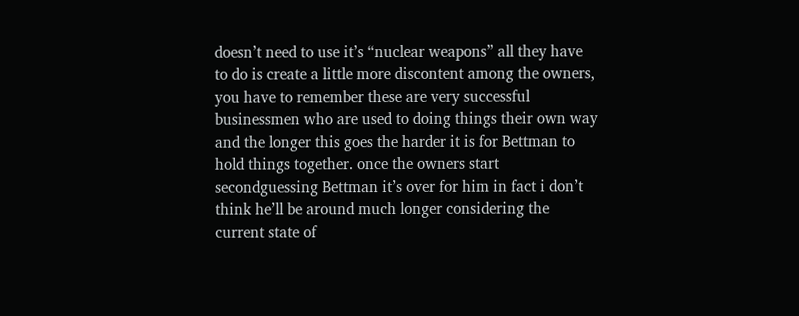doesn’t need to use it’s “nuclear weapons” all they have to do is create a little more discontent among the owners, you have to remember these are very successful businessmen who are used to doing things their own way and the longer this goes the harder it is for Bettman to hold things together. once the owners start secondguessing Bettman it’s over for him in fact i don’t think he’ll be around much longer considering the current state of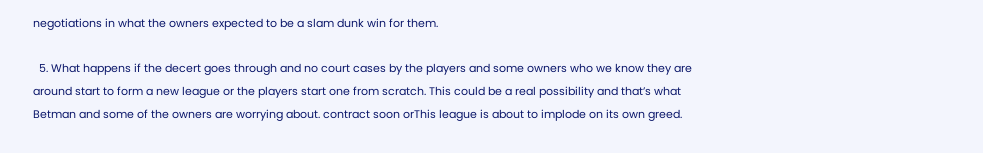negotiations in what the owners expected to be a slam dunk win for them.

  5. What happens if the decert goes through and no court cases by the players and some owners who we know they are around start to form a new league or the players start one from scratch. This could be a real possibility and that’s what Betman and some of the owners are worrying about. contract soon orThis league is about to implode on its own greed.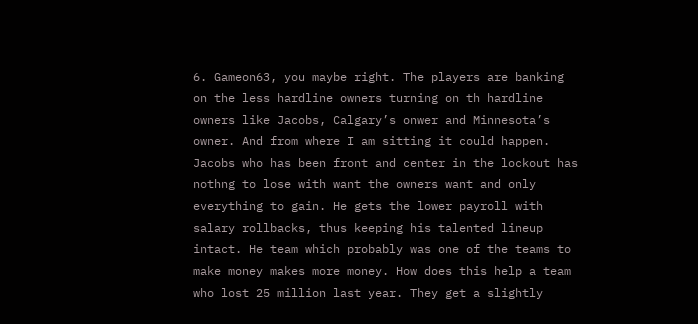6. Gameon63, you maybe right. The players are banking on the less hardline owners turning on th hardline owners like Jacobs, Calgary’s onwer and Minnesota’s owner. And from where I am sitting it could happen. Jacobs who has been front and center in the lockout has nothng to lose with want the owners want and only everything to gain. He gets the lower payroll with salary rollbacks, thus keeping his talented lineup intact. He team which probably was one of the teams to make money makes more money. How does this help a team who lost 25 million last year. They get a slightly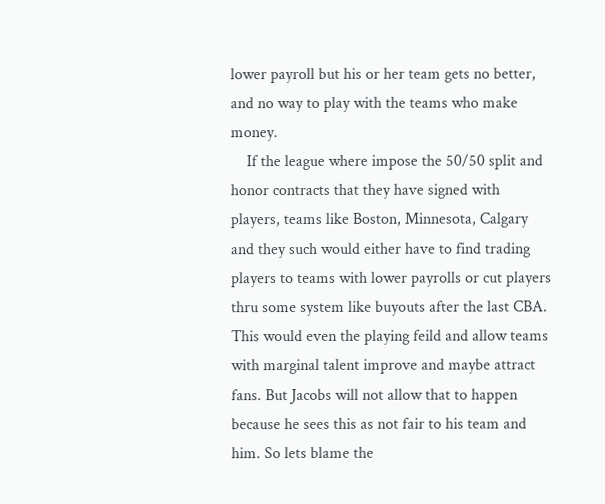lower payroll but his or her team gets no better, and no way to play with the teams who make money.
    If the league where impose the 50/50 split and honor contracts that they have signed with players, teams like Boston, Minnesota, Calgary and they such would either have to find trading players to teams with lower payrolls or cut players thru some system like buyouts after the last CBA. This would even the playing feild and allow teams with marginal talent improve and maybe attract fans. But Jacobs will not allow that to happen because he sees this as not fair to his team and him. So lets blame the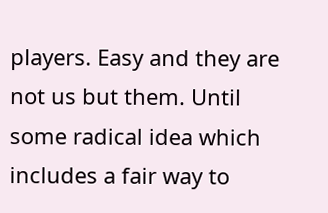players. Easy and they are not us but them. Until some radical idea which includes a fair way to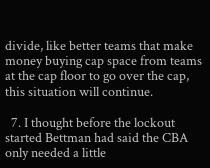divide, like better teams that make money buying cap space from teams at the cap floor to go over the cap, this situation will continue.

  7. I thought before the lockout started Bettman had said the CBA only needed a little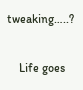tweaking…..?

    Life goes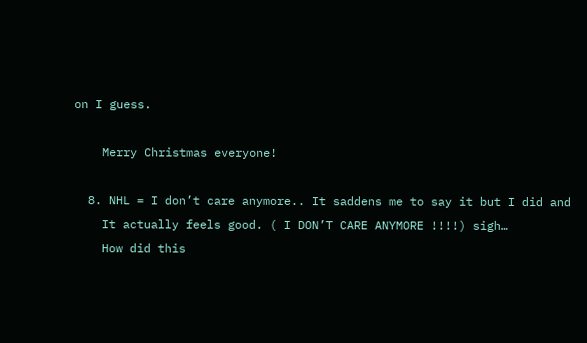on I guess.

    Merry Christmas everyone!

  8. NHL = I don’t care anymore.. It saddens me to say it but I did and
    It actually feels good. ( I DON’T CARE ANYMORE !!!!) sigh…
    How did this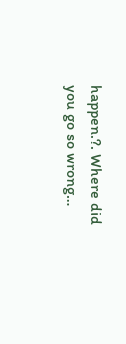happen.?. Where did you go so wrong…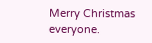Merry Christmas everyone.